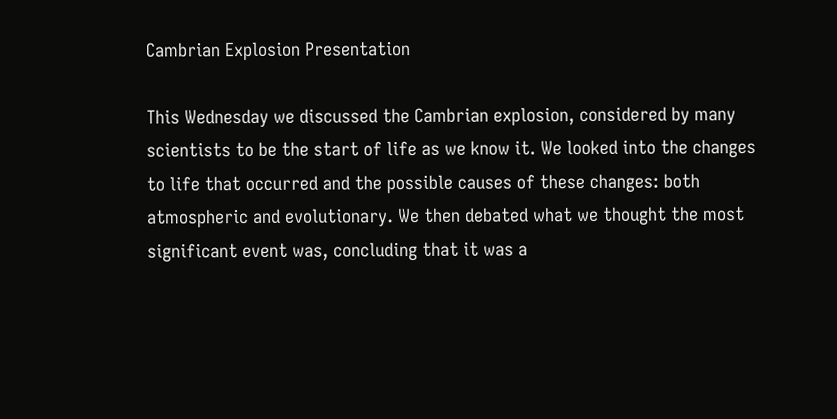Cambrian Explosion Presentation

This Wednesday we discussed the Cambrian explosion, considered by many scientists to be the start of life as we know it. We looked into the changes to life that occurred and the possible causes of these changes: both atmospheric and evolutionary. We then debated what we thought the most significant event was, concluding that it was a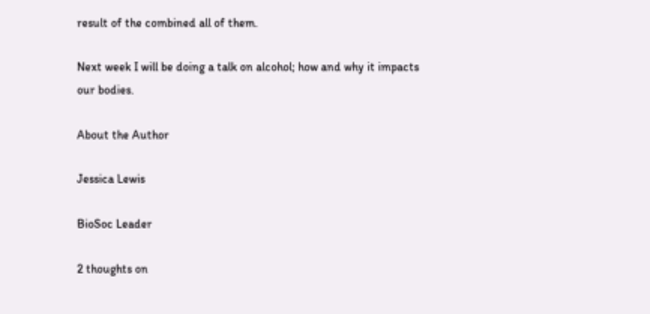result of the combined all of them.

Next week I will be doing a talk on alcohol; how and why it impacts our bodies.

About the Author

Jessica Lewis

BioSoc Leader

2 thoughts on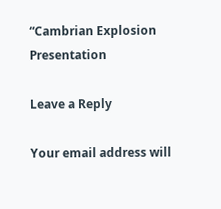“Cambrian Explosion Presentation

Leave a Reply

Your email address will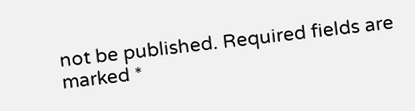not be published. Required fields are marked *